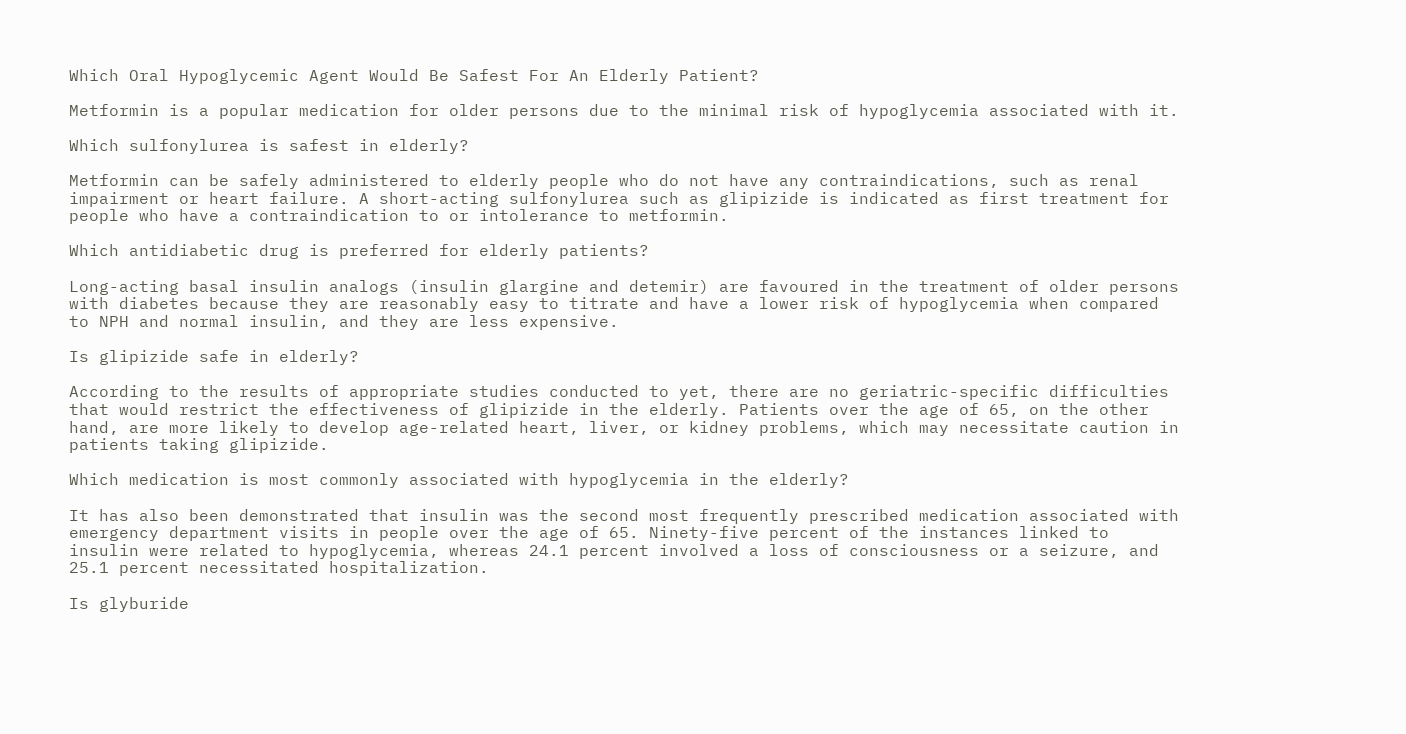Which Oral Hypoglycemic Agent Would Be Safest For An Elderly Patient?

Metformin is a popular medication for older persons due to the minimal risk of hypoglycemia associated with it.

Which sulfonylurea is safest in elderly?

Metformin can be safely administered to elderly people who do not have any contraindications, such as renal impairment or heart failure. A short-acting sulfonylurea such as glipizide is indicated as first treatment for people who have a contraindication to or intolerance to metformin.

Which antidiabetic drug is preferred for elderly patients?

Long-acting basal insulin analogs (insulin glargine and detemir) are favoured in the treatment of older persons with diabetes because they are reasonably easy to titrate and have a lower risk of hypoglycemia when compared to NPH and normal insulin, and they are less expensive.

Is glipizide safe in elderly?

According to the results of appropriate studies conducted to yet, there are no geriatric-specific difficulties that would restrict the effectiveness of glipizide in the elderly. Patients over the age of 65, on the other hand, are more likely to develop age-related heart, liver, or kidney problems, which may necessitate caution in patients taking glipizide.

Which medication is most commonly associated with hypoglycemia in the elderly?

It has also been demonstrated that insulin was the second most frequently prescribed medication associated with emergency department visits in people over the age of 65. Ninety-five percent of the instances linked to insulin were related to hypoglycemia, whereas 24.1 percent involved a loss of consciousness or a seizure, and 25.1 percent necessitated hospitalization.

Is glyburide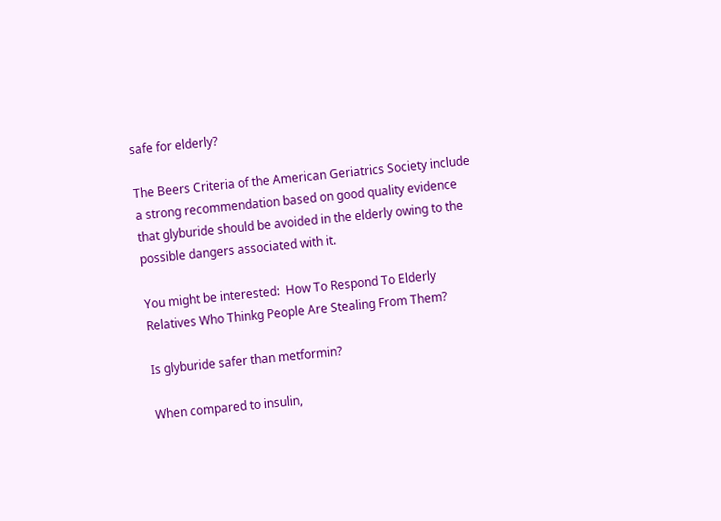safe for elderly?

The Beers Criteria of the American Geriatrics Society include a strong recommendation based on good quality evidence that glyburide should be avoided in the elderly owing to the possible dangers associated with it.

You might be interested:  How To Respond To Elderly Relatives Who Thinkg People Are Stealing From Them?

Is glyburide safer than metformin?

When compared to insulin,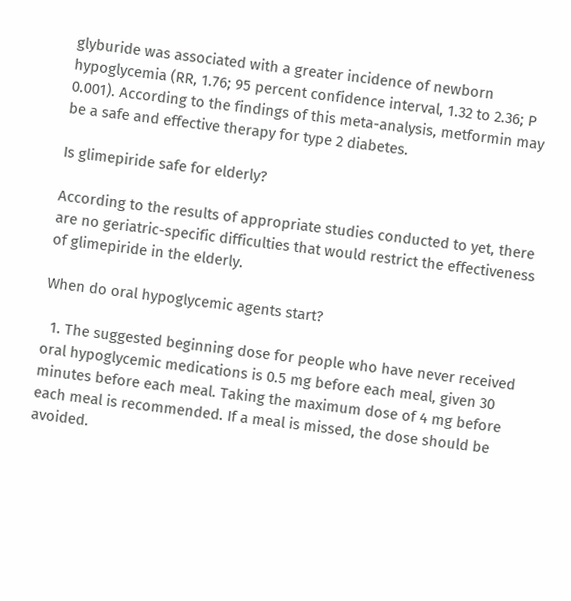glyburide was associated with a greater incidence of newborn hypoglycemia (RR, 1.76; 95 percent confidence interval, 1.32 to 2.36; P 0.001). According to the findings of this meta-analysis, metformin may be a safe and effective therapy for type 2 diabetes.

Is glimepiride safe for elderly?

According to the results of appropriate studies conducted to yet, there are no geriatric-specific difficulties that would restrict the effectiveness of glimepiride in the elderly.

When do oral hypoglycemic agents start?

  1. The suggested beginning dose for people who have never received oral hypoglycemic medications is 0.5 mg before each meal, given 30 minutes before each meal. Taking the maximum dose of 4 mg before each meal is recommended. If a meal is missed, the dose should be avoided.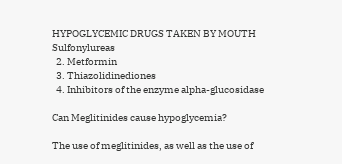HYPOGLYCEMIC DRUGS TAKEN BY MOUTH Sulfonylureas
  2. Metformin
  3. Thiazolidinediones
  4. Inhibitors of the enzyme alpha-glucosidase

Can Meglitinides cause hypoglycemia?

The use of meglitinides, as well as the use of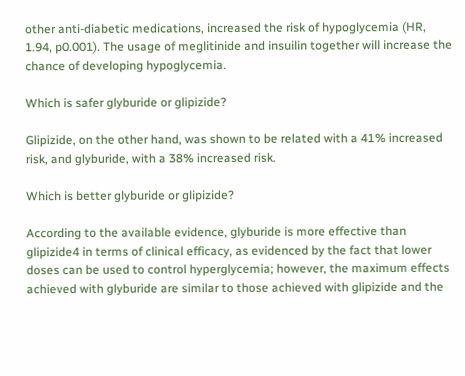other anti-diabetic medications, increased the risk of hypoglycemia (HR, 1.94, p0.001). The usage of meglitinide and insuilin together will increase the chance of developing hypoglycemia.

Which is safer glyburide or glipizide?

Glipizide, on the other hand, was shown to be related with a 41% increased risk, and glyburide, with a 38% increased risk.

Which is better glyburide or glipizide?

According to the available evidence, glyburide is more effective than glipizide4 in terms of clinical efficacy, as evidenced by the fact that lower doses can be used to control hyperglycemia; however, the maximum effects achieved with glyburide are similar to those achieved with glipizide and the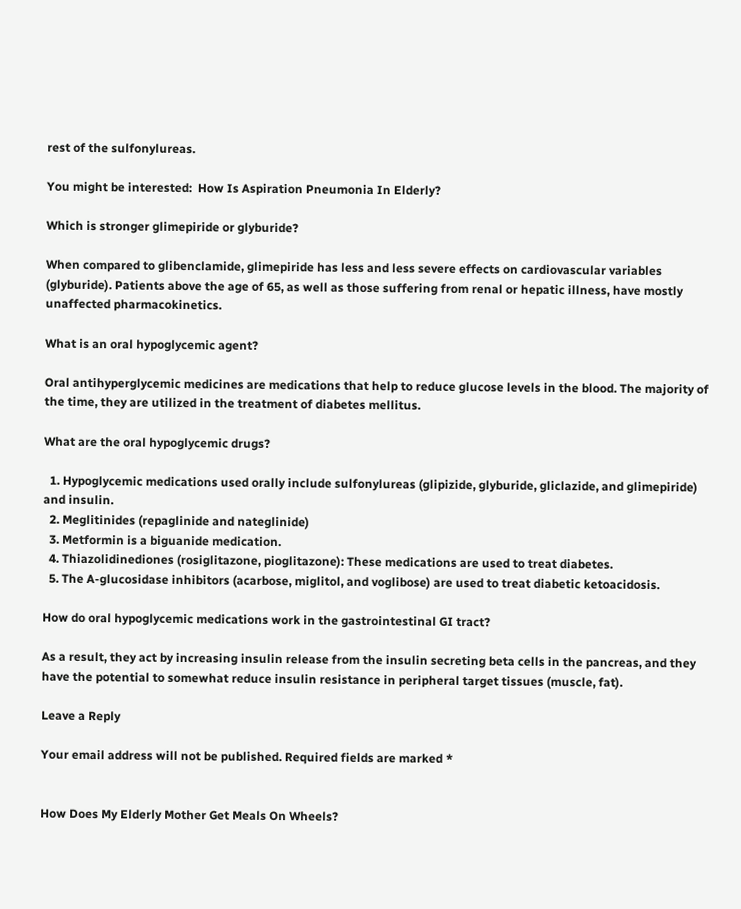rest of the sulfonylureas.

You might be interested:  How Is Aspiration Pneumonia In Elderly?

Which is stronger glimepiride or glyburide?

When compared to glibenclamide, glimepiride has less and less severe effects on cardiovascular variables (glyburide). Patients above the age of 65, as well as those suffering from renal or hepatic illness, have mostly unaffected pharmacokinetics.

What is an oral hypoglycemic agent?

Oral antihyperglycemic medicines are medications that help to reduce glucose levels in the blood. The majority of the time, they are utilized in the treatment of diabetes mellitus.

What are the oral hypoglycemic drugs?

  1. Hypoglycemic medications used orally include sulfonylureas (glipizide, glyburide, gliclazide, and glimepiride) and insulin.
  2. Meglitinides (repaglinide and nateglinide)
  3. Metformin is a biguanide medication.
  4. Thiazolidinediones (rosiglitazone, pioglitazone): These medications are used to treat diabetes.
  5. The A-glucosidase inhibitors (acarbose, miglitol, and voglibose) are used to treat diabetic ketoacidosis.

How do oral hypoglycemic medications work in the gastrointestinal GI tract?

As a result, they act by increasing insulin release from the insulin secreting beta cells in the pancreas, and they have the potential to somewhat reduce insulin resistance in peripheral target tissues (muscle, fat).

Leave a Reply

Your email address will not be published. Required fields are marked *


How Does My Elderly Mother Get Meals On Wheels?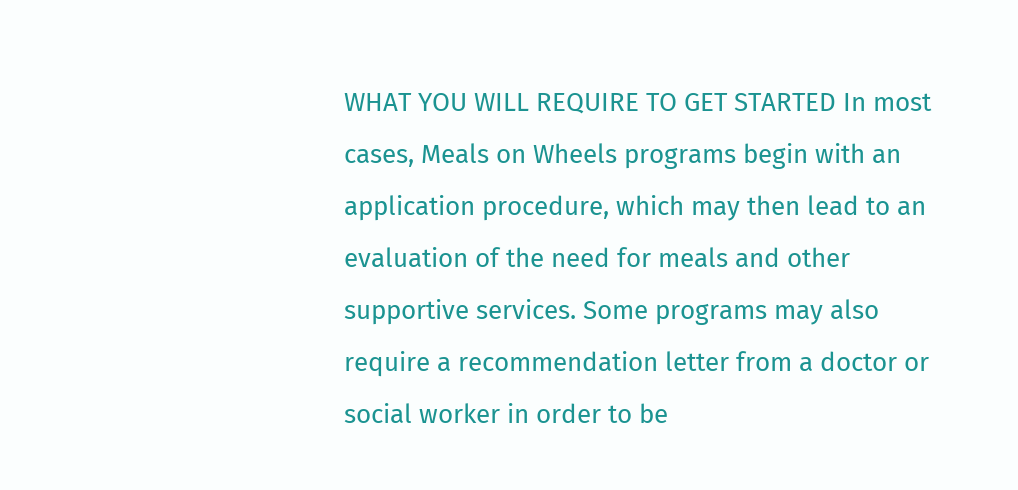WHAT YOU WILL REQUIRE TO GET STARTED In most cases, Meals on Wheels programs begin with an application procedure, which may then lead to an evaluation of the need for meals and other supportive services. Some programs may also require a recommendation letter from a doctor or social worker in order to be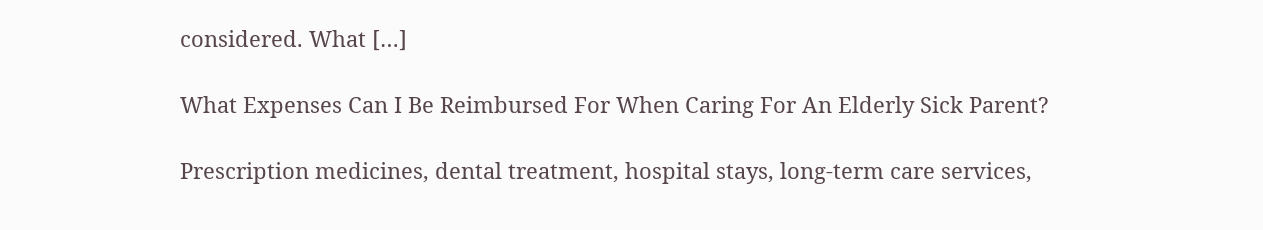considered. What […]

What Expenses Can I Be Reimbursed For When Caring For An Elderly Sick Parent?

Prescription medicines, dental treatment, hospital stays, long-term care services,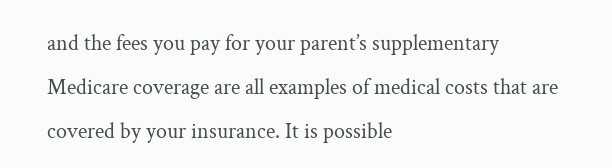and the fees you pay for your parent’s supplementary Medicare coverage are all examples of medical costs that are covered by your insurance. It is possible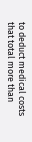to deduct medical costs that total more than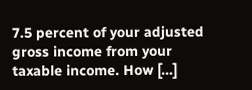7.5 percent of your adjusted gross income from your taxable income. How […]